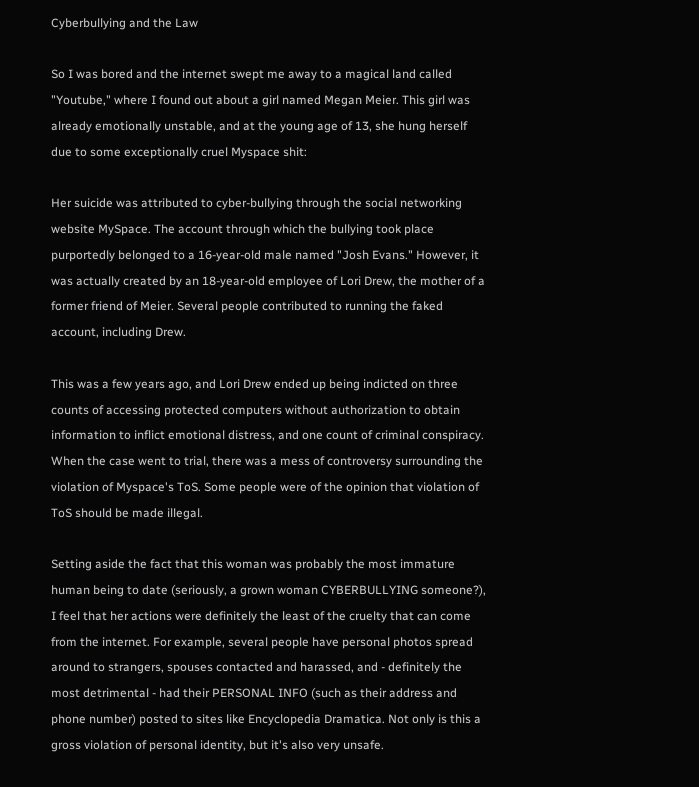Cyberbullying and the Law

So I was bored and the internet swept me away to a magical land called "Youtube," where I found out about a girl named Megan Meier. This girl was already emotionally unstable, and at the young age of 13, she hung herself due to some exceptionally cruel Myspace shit:

Her suicide was attributed to cyber-bullying through the social networking website MySpace. The account through which the bullying took place purportedly belonged to a 16-year-old male named "Josh Evans." However, it was actually created by an 18-year-old employee of Lori Drew, the mother of a former friend of Meier. Several people contributed to running the faked account, including Drew.

This was a few years ago, and Lori Drew ended up being indicted on three counts of accessing protected computers without authorization to obtain information to inflict emotional distress, and one count of criminal conspiracy. When the case went to trial, there was a mess of controversy surrounding the violation of Myspace's ToS. Some people were of the opinion that violation of ToS should be made illegal.

Setting aside the fact that this woman was probably the most immature human being to date (seriously, a grown woman CYBERBULLYING someone?), I feel that her actions were definitely the least of the cruelty that can come from the internet. For example, several people have personal photos spread around to strangers, spouses contacted and harassed, and - definitely the most detrimental - had their PERSONAL INFO (such as their address and phone number) posted to sites like Encyclopedia Dramatica. Not only is this a gross violation of personal identity, but it's also very unsafe.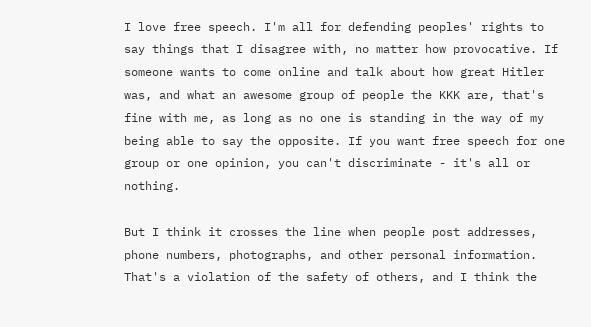I love free speech. I'm all for defending peoples' rights to say things that I disagree with, no matter how provocative. If someone wants to come online and talk about how great Hitler was, and what an awesome group of people the KKK are, that's fine with me, as long as no one is standing in the way of my being able to say the opposite. If you want free speech for one group or one opinion, you can't discriminate - it's all or nothing.

But I think it crosses the line when people post addresses, phone numbers, photographs, and other personal information. That's a violation of the safety of others, and I think the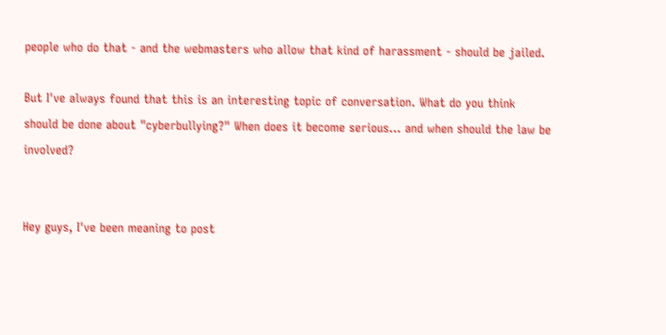people who do that - and the webmasters who allow that kind of harassment - should be jailed.

But I've always found that this is an interesting topic of conversation. What do you think should be done about "cyberbullying?" When does it become serious... and when should the law be involved?


Hey guys, I've been meaning to post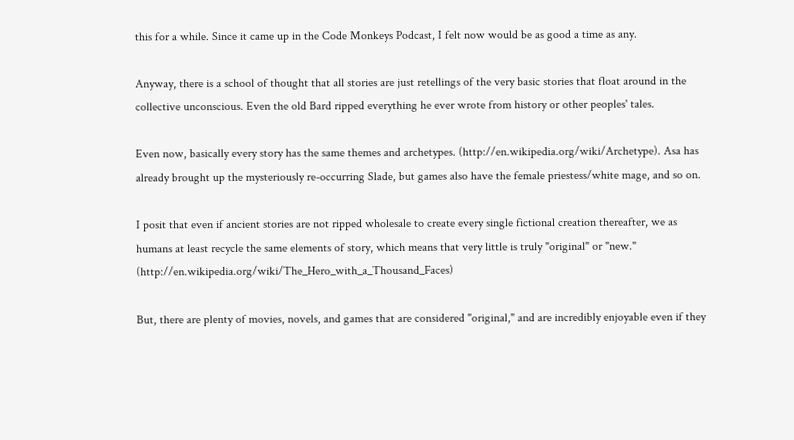this for a while. Since it came up in the Code Monkeys Podcast, I felt now would be as good a time as any.

Anyway, there is a school of thought that all stories are just retellings of the very basic stories that float around in the collective unconscious. Even the old Bard ripped everything he ever wrote from history or other peoples' tales.

Even now, basically every story has the same themes and archetypes. (http://en.wikipedia.org/wiki/Archetype). Asa has already brought up the mysteriously re-occurring Slade, but games also have the female priestess/white mage, and so on.

I posit that even if ancient stories are not ripped wholesale to create every single fictional creation thereafter, we as humans at least recycle the same elements of story, which means that very little is truly "original" or "new." (http://en.wikipedia.org/wiki/The_Hero_with_a_Thousand_Faces)

But, there are plenty of movies, novels, and games that are considered "original," and are incredibly enjoyable even if they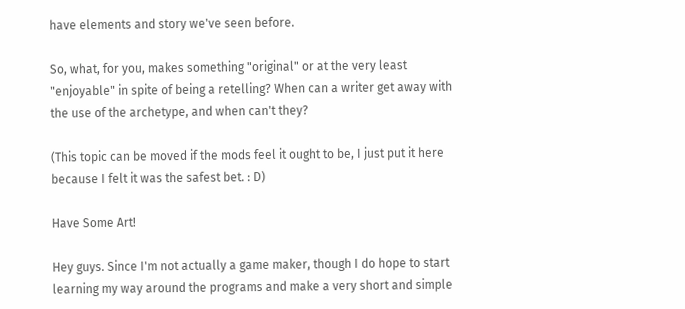have elements and story we've seen before.

So, what, for you, makes something "original" or at the very least "enjoyable" in spite of being a retelling? When can a writer get away with the use of the archetype, and when can't they?

(This topic can be moved if the mods feel it ought to be, I just put it here because I felt it was the safest bet. : D)

Have Some Art!

Hey guys. Since I'm not actually a game maker, though I do hope to start learning my way around the programs and make a very short and simple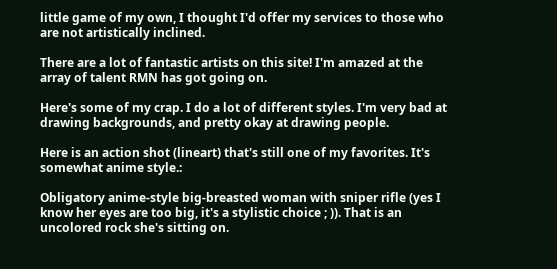little game of my own, I thought I'd offer my services to those who are not artistically inclined.

There are a lot of fantastic artists on this site! I'm amazed at the array of talent RMN has got going on.

Here's some of my crap. I do a lot of different styles. I'm very bad at drawing backgrounds, and pretty okay at drawing people.

Here is an action shot (lineart) that's still one of my favorites. It's somewhat anime style.:

Obligatory anime-style big-breasted woman with sniper rifle (yes I know her eyes are too big, it's a stylistic choice ; )). That is an uncolored rock she's sitting on.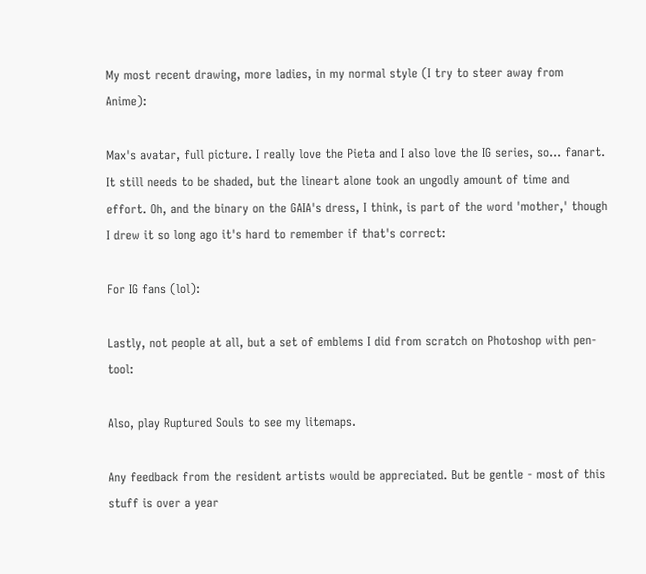My most recent drawing, more ladies, in my normal style (I try to steer away from Anime):

Max's avatar, full picture. I really love the Pieta and I also love the IG series, so... fanart. It still needs to be shaded, but the lineart alone took an ungodly amount of time and effort. Oh, and the binary on the GAIA's dress, I think, is part of the word 'mother,' though I drew it so long ago it's hard to remember if that's correct:

For IG fans (lol):

Lastly, not people at all, but a set of emblems I did from scratch on Photoshop with pen-tool:

Also, play Ruptured Souls to see my litemaps.

Any feedback from the resident artists would be appreciated. But be gentle - most of this stuff is over a year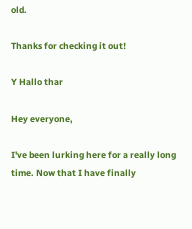old.

Thanks for checking it out!

Y Hallo thar

Hey everyone,

I've been lurking here for a really long time. Now that I have finally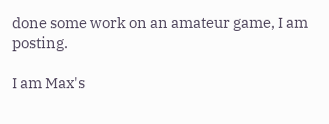done some work on an amateur game, I am posting.

I am Max's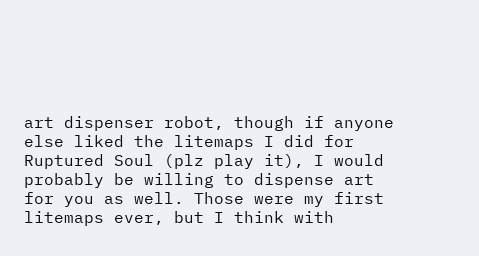art dispenser robot, though if anyone else liked the litemaps I did for Ruptured Soul (plz play it), I would probably be willing to dispense art for you as well. Those were my first litemaps ever, but I think with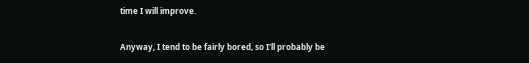time I will improve.

Anyway, I tend to be fairly bored, so I'll probably be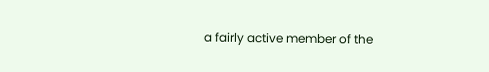a fairly active member of the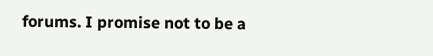forums. I promise not to be a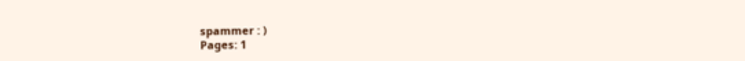spammer : )
Pages: 1